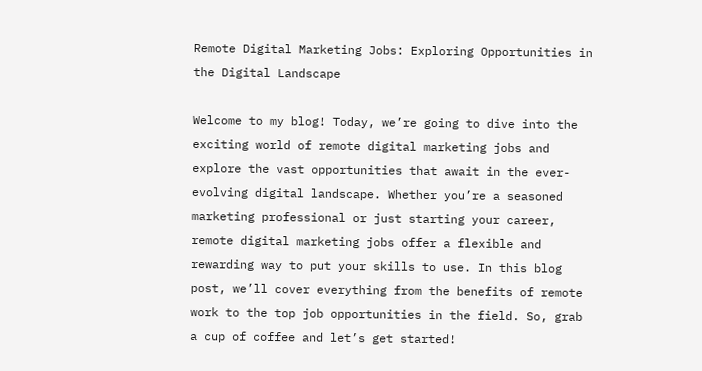Remote Digital Marketing Jobs: Exploring Opportunities in the Digital Landscape

Welcome to my blog! Today, we’re going to dive into the exciting world of remote digital marketing jobs and explore the vast opportunities that await in the ever-evolving digital landscape. Whether you’re a seasoned marketing professional or just starting your career, remote digital marketing jobs offer a flexible and rewarding way to put your skills to use. In this blog post, we’ll cover everything from the benefits of remote work to the top job opportunities in the field. So, grab a cup of coffee and let’s get started!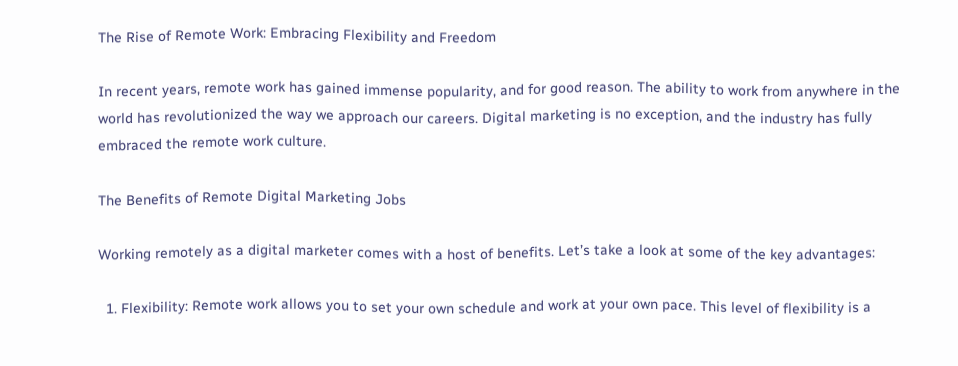The Rise of Remote Work: Embracing Flexibility and Freedom

In recent years, remote work has gained immense popularity, and for good reason. The ability to work from anywhere in the world has revolutionized the way we approach our careers. Digital marketing is no exception, and the industry has fully embraced the remote work culture.

The Benefits of Remote Digital Marketing Jobs

Working remotely as a digital marketer comes with a host of benefits. Let’s take a look at some of the key advantages:

  1. Flexibility: Remote work allows you to set your own schedule and work at your own pace. This level of flexibility is a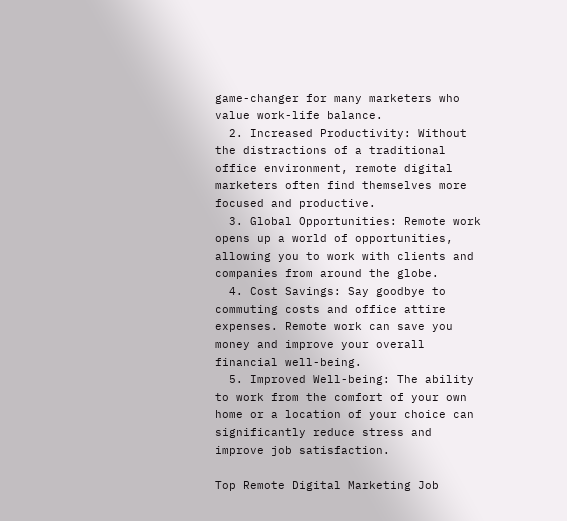game-changer for many marketers who value work-life balance.
  2. Increased Productivity: Without the distractions of a traditional office environment, remote digital marketers often find themselves more focused and productive.
  3. Global Opportunities: Remote work opens up a world of opportunities, allowing you to work with clients and companies from around the globe.
  4. Cost Savings: Say goodbye to commuting costs and office attire expenses. Remote work can save you money and improve your overall financial well-being.
  5. Improved Well-being: The ability to work from the comfort of your own home or a location of your choice can significantly reduce stress and improve job satisfaction.

Top Remote Digital Marketing Job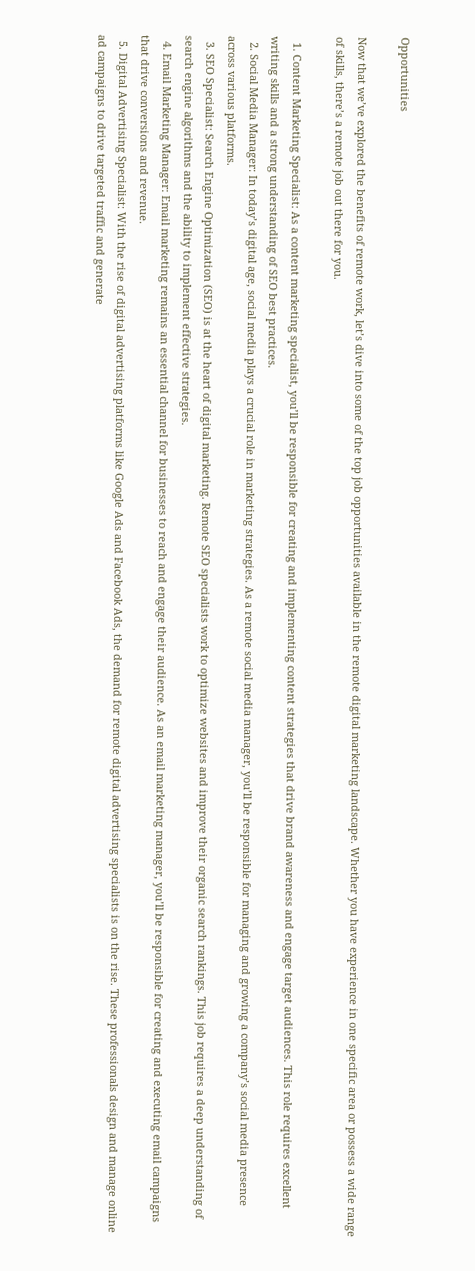Opportunities

Now that we’ve explored the benefits of remote work, let’s dive into some of the top job opportunities available in the remote digital marketing landscape. Whether you have experience in one specific area or possess a wide range of skills, there’s a remote job out there for you.

  1. Content Marketing Specialist: As a content marketing specialist, you’ll be responsible for creating and implementing content strategies that drive brand awareness and engage target audiences. This role requires excellent writing skills and a strong understanding of SEO best practices.
  2. Social Media Manager: In today’s digital age, social media plays a crucial role in marketing strategies. As a remote social media manager, you’ll be responsible for managing and growing a company’s social media presence across various platforms.
  3. SEO Specialist: Search Engine Optimization (SEO) is at the heart of digital marketing. Remote SEO specialists work to optimize websites and improve their organic search rankings. This job requires a deep understanding of search engine algorithms and the ability to implement effective strategies.
  4. Email Marketing Manager: Email marketing remains an essential channel for businesses to reach and engage their audience. As an email marketing manager, you’ll be responsible for creating and executing email campaigns that drive conversions and revenue.
  5. Digital Advertising Specialist: With the rise of digital advertising platforms like Google Ads and Facebook Ads, the demand for remote digital advertising specialists is on the rise. These professionals design and manage online ad campaigns to drive targeted traffic and generate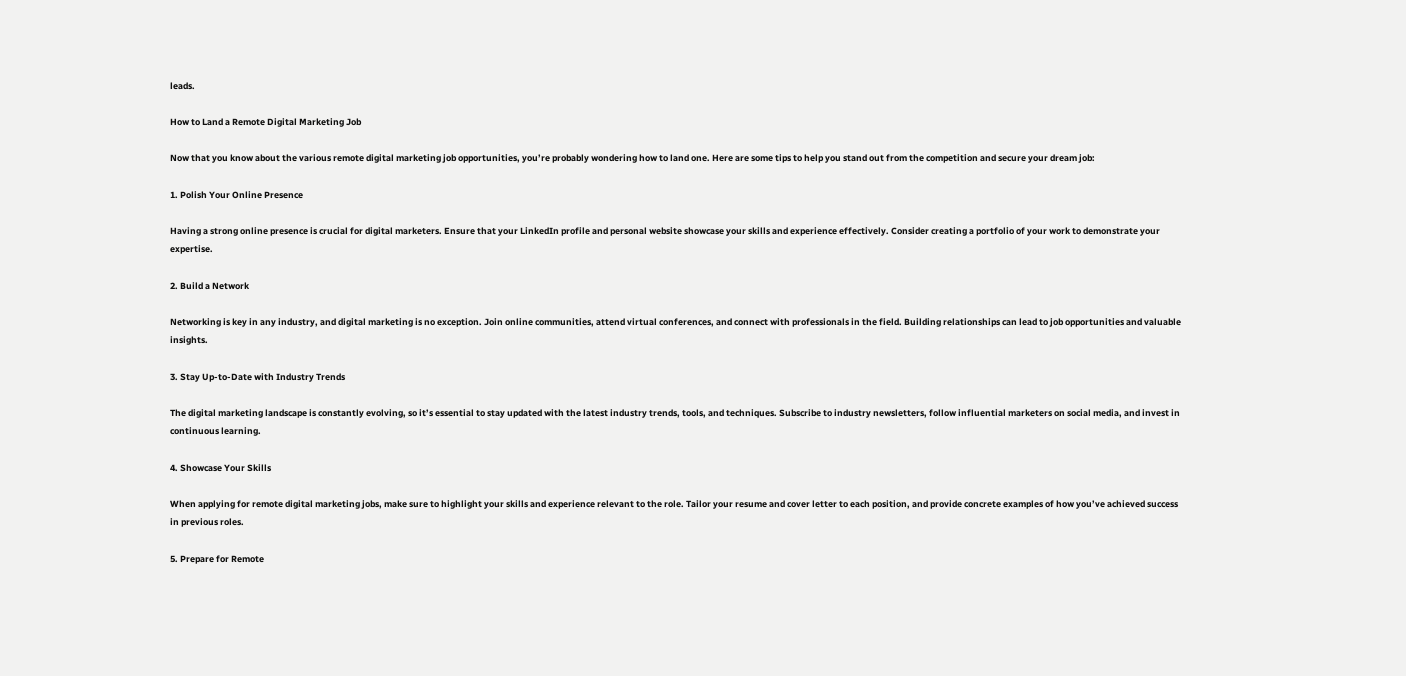leads.

How to Land a Remote Digital Marketing Job

Now that you know about the various remote digital marketing job opportunities, you’re probably wondering how to land one. Here are some tips to help you stand out from the competition and secure your dream job:

1. Polish Your Online Presence

Having a strong online presence is crucial for digital marketers. Ensure that your LinkedIn profile and personal website showcase your skills and experience effectively. Consider creating a portfolio of your work to demonstrate your expertise.

2. Build a Network

Networking is key in any industry, and digital marketing is no exception. Join online communities, attend virtual conferences, and connect with professionals in the field. Building relationships can lead to job opportunities and valuable insights.

3. Stay Up-to-Date with Industry Trends

The digital marketing landscape is constantly evolving, so it’s essential to stay updated with the latest industry trends, tools, and techniques. Subscribe to industry newsletters, follow influential marketers on social media, and invest in continuous learning.

4. Showcase Your Skills

When applying for remote digital marketing jobs, make sure to highlight your skills and experience relevant to the role. Tailor your resume and cover letter to each position, and provide concrete examples of how you’ve achieved success in previous roles.

5. Prepare for Remote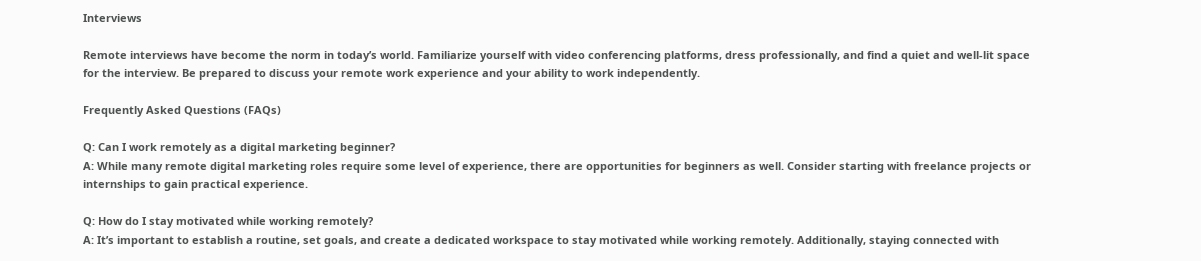Interviews

Remote interviews have become the norm in today’s world. Familiarize yourself with video conferencing platforms, dress professionally, and find a quiet and well-lit space for the interview. Be prepared to discuss your remote work experience and your ability to work independently.

Frequently Asked Questions (FAQs)

Q: Can I work remotely as a digital marketing beginner?
A: While many remote digital marketing roles require some level of experience, there are opportunities for beginners as well. Consider starting with freelance projects or internships to gain practical experience.

Q: How do I stay motivated while working remotely?
A: It’s important to establish a routine, set goals, and create a dedicated workspace to stay motivated while working remotely. Additionally, staying connected with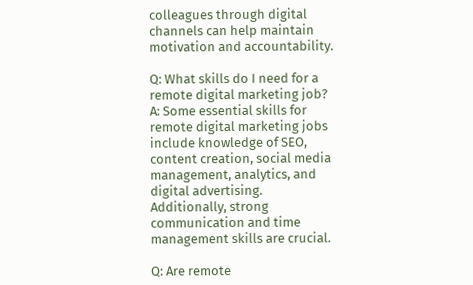colleagues through digital channels can help maintain motivation and accountability.

Q: What skills do I need for a remote digital marketing job?
A: Some essential skills for remote digital marketing jobs include knowledge of SEO, content creation, social media management, analytics, and digital advertising. Additionally, strong communication and time management skills are crucial.

Q: Are remote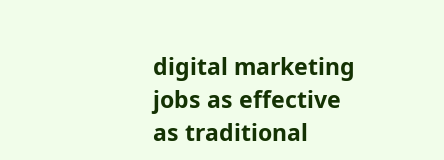digital marketing jobs as effective as traditional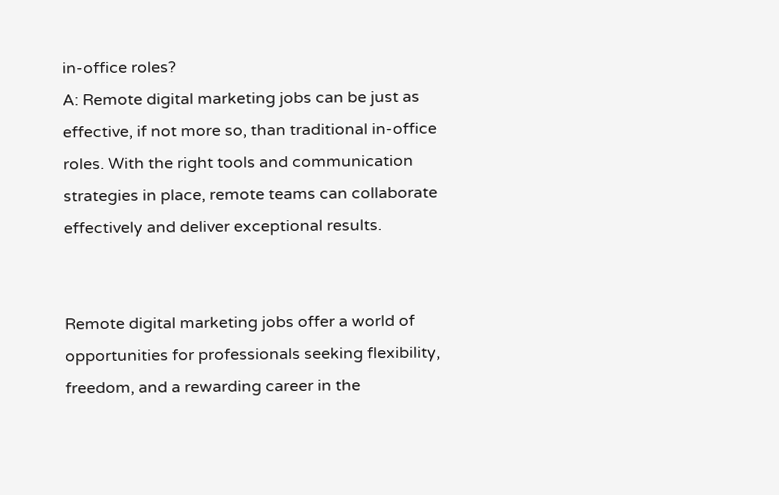in-office roles?
A: Remote digital marketing jobs can be just as effective, if not more so, than traditional in-office roles. With the right tools and communication strategies in place, remote teams can collaborate effectively and deliver exceptional results.


Remote digital marketing jobs offer a world of opportunities for professionals seeking flexibility, freedom, and a rewarding career in the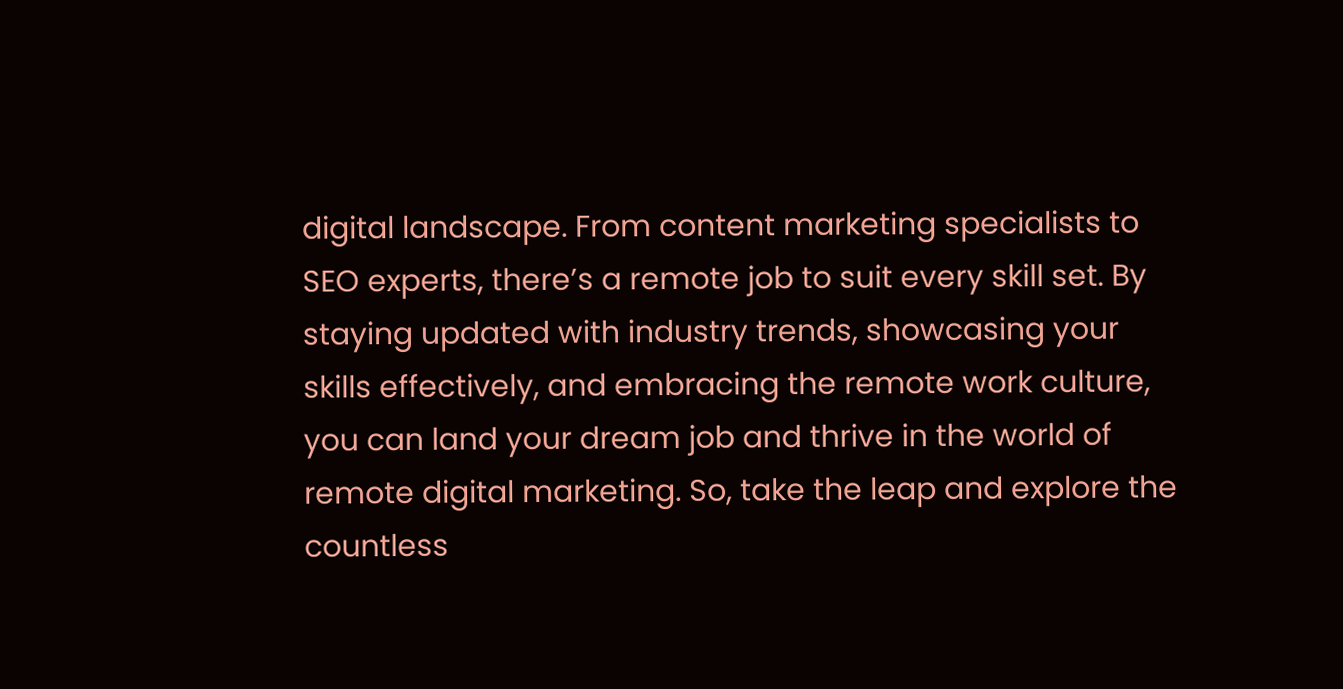digital landscape. From content marketing specialists to SEO experts, there’s a remote job to suit every skill set. By staying updated with industry trends, showcasing your skills effectively, and embracing the remote work culture, you can land your dream job and thrive in the world of remote digital marketing. So, take the leap and explore the countless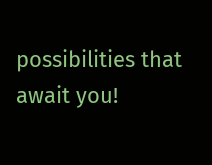possibilities that await you!